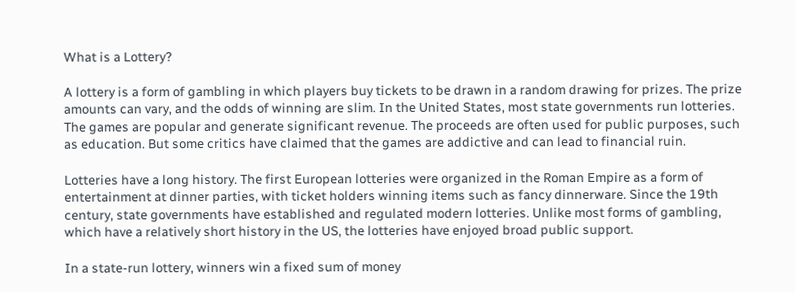What is a Lottery?

A lottery is a form of gambling in which players buy tickets to be drawn in a random drawing for prizes. The prize amounts can vary, and the odds of winning are slim. In the United States, most state governments run lotteries. The games are popular and generate significant revenue. The proceeds are often used for public purposes, such as education. But some critics have claimed that the games are addictive and can lead to financial ruin.

Lotteries have a long history. The first European lotteries were organized in the Roman Empire as a form of entertainment at dinner parties, with ticket holders winning items such as fancy dinnerware. Since the 19th century, state governments have established and regulated modern lotteries. Unlike most forms of gambling, which have a relatively short history in the US, the lotteries have enjoyed broad public support.

In a state-run lottery, winners win a fixed sum of money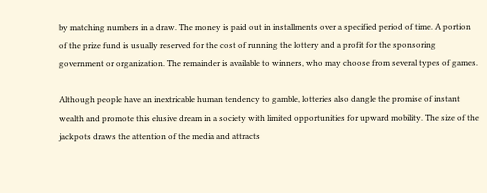by matching numbers in a draw. The money is paid out in installments over a specified period of time. A portion of the prize fund is usually reserved for the cost of running the lottery and a profit for the sponsoring government or organization. The remainder is available to winners, who may choose from several types of games.

Although people have an inextricable human tendency to gamble, lotteries also dangle the promise of instant wealth and promote this elusive dream in a society with limited opportunities for upward mobility. The size of the jackpots draws the attention of the media and attracts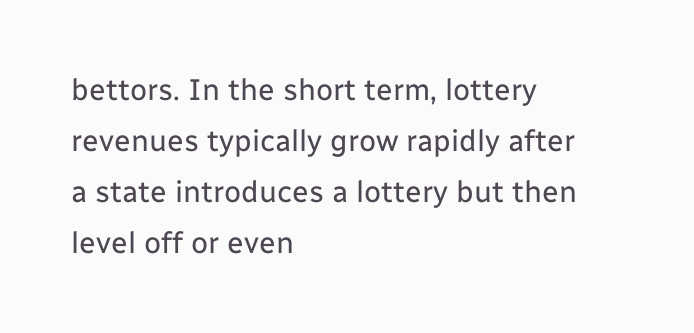bettors. In the short term, lottery revenues typically grow rapidly after a state introduces a lottery but then level off or even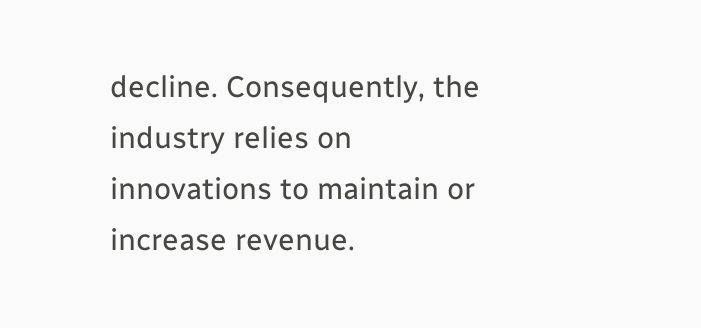decline. Consequently, the industry relies on innovations to maintain or increase revenue.